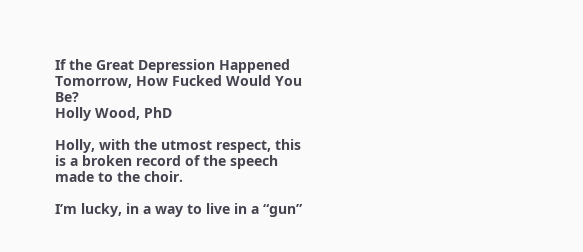If the Great Depression Happened Tomorrow, How Fucked Would You Be?
Holly Wood, PhD

Holly, with the utmost respect, this is a broken record of the speech made to the choir.

I’m lucky, in a way to live in a “gun”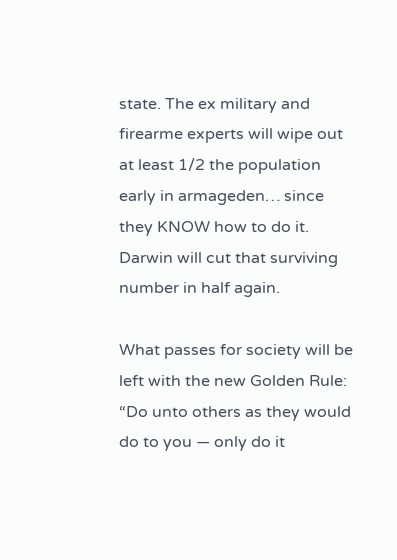state. The ex military and firearme experts will wipe out at least 1/2 the population early in armageden… since they KNOW how to do it. Darwin will cut that surviving number in half again.

What passes for society will be left with the new Golden Rule: “Do unto others as they would do to you — only do it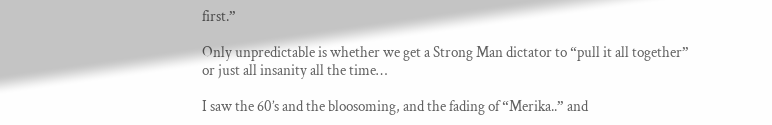first.”

Only unpredictable is whether we get a Strong Man dictator to “pull it all together” or just all insanity all the time…

I saw the 60’s and the bloosoming, and the fading of “Merika..” and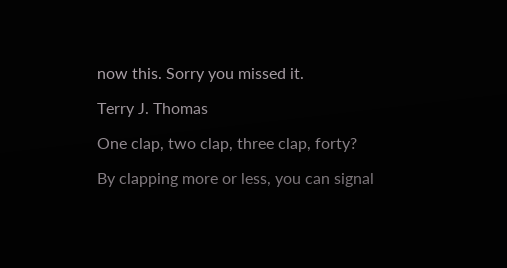now this. Sorry you missed it.

Terry J. Thomas

One clap, two clap, three clap, forty?

By clapping more or less, you can signal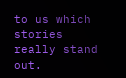to us which stories really stand out.